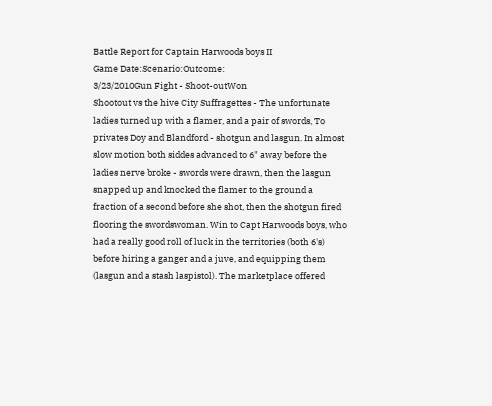Battle Report for Captain Harwoods boys II
Game Date:Scenario:Outcome:
3/23/2010Gun Fight - Shoot-outWon
Shootout vs the hive City Suffragettes - The unfortunate ladies turned up with a flamer, and a pair of swords, To privates Doy and Blandford - shotgun and lasgun. In almost slow motion both siddes advanced to 6" away before the ladies nerve broke - swords were drawn, then the lasgun snapped up and knocked the flamer to the ground a fraction of a second before she shot, then the shotgun fired flooring the swordswoman. Win to Capt Harwoods boys, who had a really good roll of luck in the territories (both 6's) before hiring a ganger and a juve, and equipping them (lasgun and a stash laspistol). The marketplace offered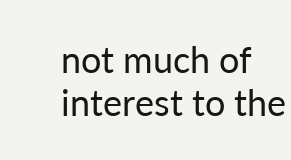not much of interest to the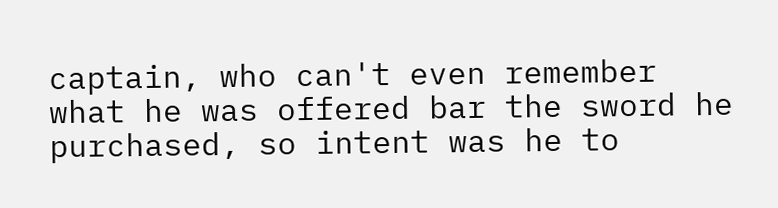captain, who can't even remember what he was offered bar the sword he purchased, so intent was he to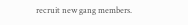recruit new gang members.